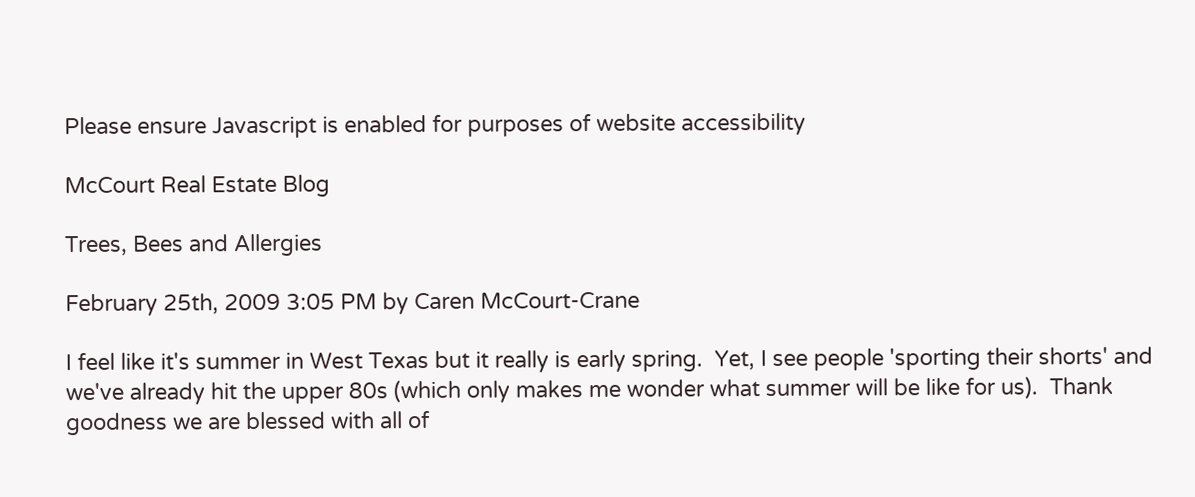Please ensure Javascript is enabled for purposes of website accessibility

McCourt Real Estate Blog

Trees, Bees and Allergies

February 25th, 2009 3:05 PM by Caren McCourt-Crane

I feel like it's summer in West Texas but it really is early spring.  Yet, I see people 'sporting their shorts' and we've already hit the upper 80s (which only makes me wonder what summer will be like for us).  Thank goodness we are blessed with all of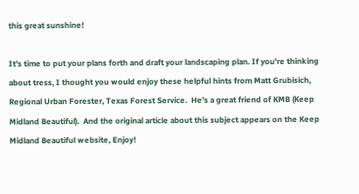this great sunshine!

It's time to put your plans forth and draft your landscaping plan. If you're thinking about tress, I thought you would enjoy these helpful hints from Matt Grubisich, Regional Urban Forester, Texas Forest Service.  He's a great friend of KMB (Keep Midland Beautiful).  And the original article about this subject appears on the Keep Midland Beautiful website, Enjoy!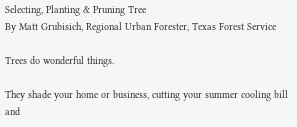Selecting, Planting & Pruning Tree
By Matt Grubisich, Regional Urban Forester, Texas Forest Service

Trees do wonderful things.

They shade your home or business, cutting your summer cooling bill and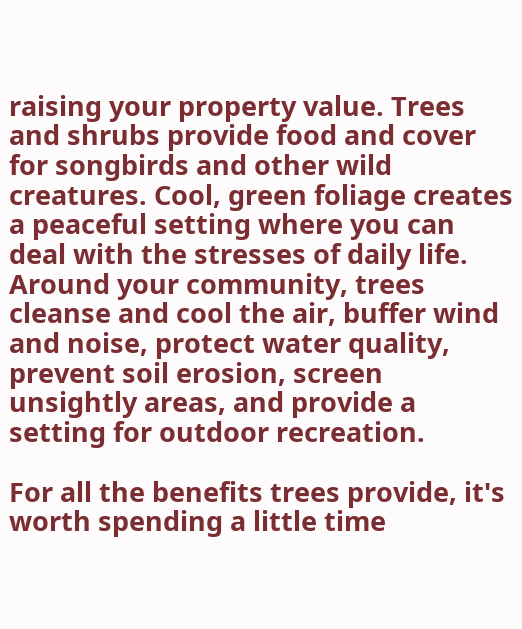raising your property value. Trees and shrubs provide food and cover for songbirds and other wild creatures. Cool, green foliage creates a peaceful setting where you can deal with the stresses of daily life. Around your community, trees cleanse and cool the air, buffer wind and noise, protect water quality, prevent soil erosion, screen unsightly areas, and provide a setting for outdoor recreation.

For all the benefits trees provide, it's worth spending a little time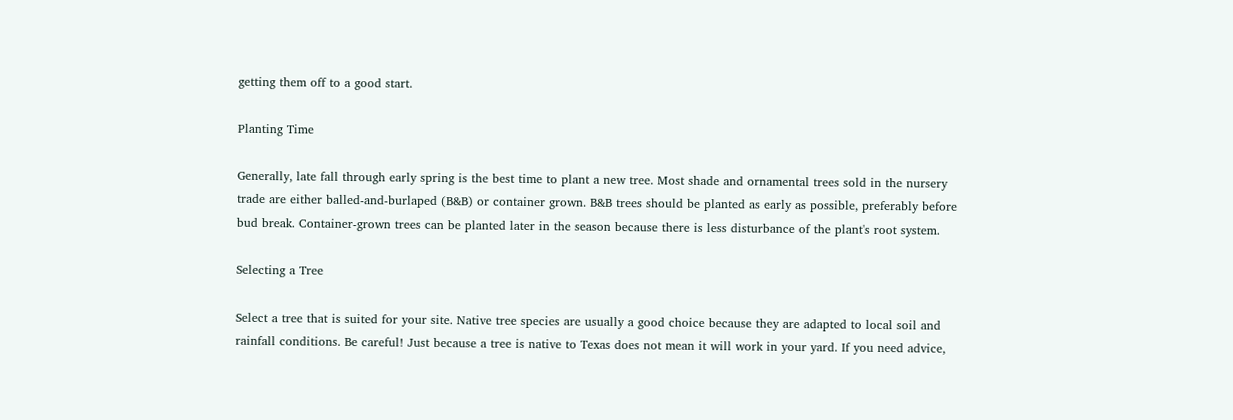getting them off to a good start.

Planting Time

Generally, late fall through early spring is the best time to plant a new tree. Most shade and ornamental trees sold in the nursery trade are either balled-and-burlaped (B&B) or container grown. B&B trees should be planted as early as possible, preferably before bud break. Container-grown trees can be planted later in the season because there is less disturbance of the plant's root system.

Selecting a Tree

Select a tree that is suited for your site. Native tree species are usually a good choice because they are adapted to local soil and rainfall conditions. Be careful! Just because a tree is native to Texas does not mean it will work in your yard. If you need advice,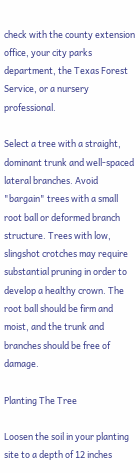check with the county extension office, your city parks department, the Texas Forest Service, or a nursery professional.

Select a tree with a straight, dominant trunk and well-spaced lateral branches. Avoid "bargain" trees with a small root ball or deformed branch structure. Trees with low, slingshot crotches may require substantial pruning in order to develop a healthy crown. The root ball should be firm and moist, and the trunk and branches should be free of damage.

Planting The Tree

Loosen the soil in your planting site to a depth of 12 inches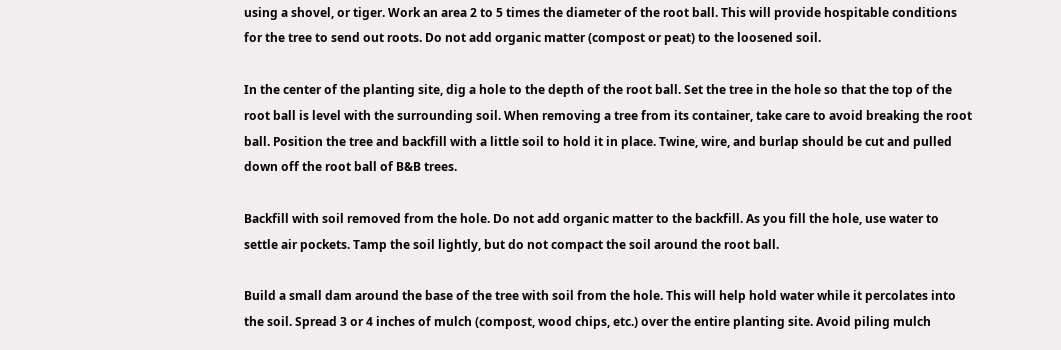using a shovel, or tiger. Work an area 2 to 5 times the diameter of the root ball. This will provide hospitable conditions for the tree to send out roots. Do not add organic matter (compost or peat) to the loosened soil.

In the center of the planting site, dig a hole to the depth of the root ball. Set the tree in the hole so that the top of the root ball is level with the surrounding soil. When removing a tree from its container, take care to avoid breaking the root ball. Position the tree and backfill with a little soil to hold it in place. Twine, wire, and burlap should be cut and pulled down off the root ball of B&B trees.

Backfill with soil removed from the hole. Do not add organic matter to the backfill. As you fill the hole, use water to settle air pockets. Tamp the soil lightly, but do not compact the soil around the root ball.

Build a small dam around the base of the tree with soil from the hole. This will help hold water while it percolates into the soil. Spread 3 or 4 inches of mulch (compost, wood chips, etc.) over the entire planting site. Avoid piling mulch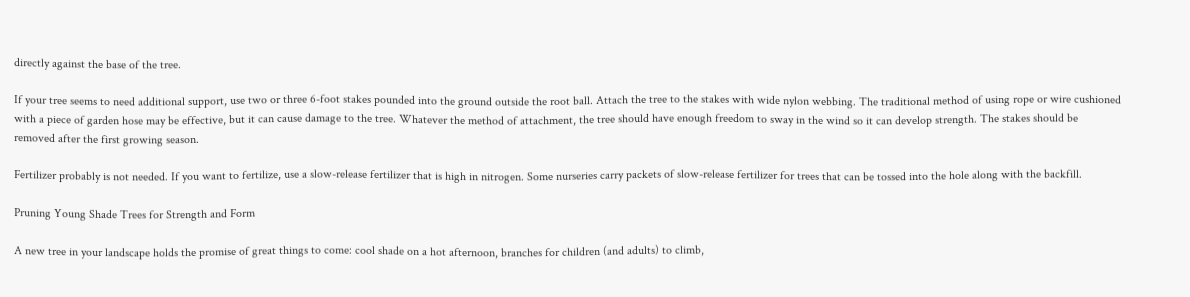directly against the base of the tree.

If your tree seems to need additional support, use two or three 6-foot stakes pounded into the ground outside the root ball. Attach the tree to the stakes with wide nylon webbing. The traditional method of using rope or wire cushioned with a piece of garden hose may be effective, but it can cause damage to the tree. Whatever the method of attachment, the tree should have enough freedom to sway in the wind so it can develop strength. The stakes should be removed after the first growing season.

Fertilizer probably is not needed. If you want to fertilize, use a slow-release fertilizer that is high in nitrogen. Some nurseries carry packets of slow-release fertilizer for trees that can be tossed into the hole along with the backfill.

Pruning Young Shade Trees for Strength and Form

A new tree in your landscape holds the promise of great things to come: cool shade on a hot afternoon, branches for children (and adults) to climb,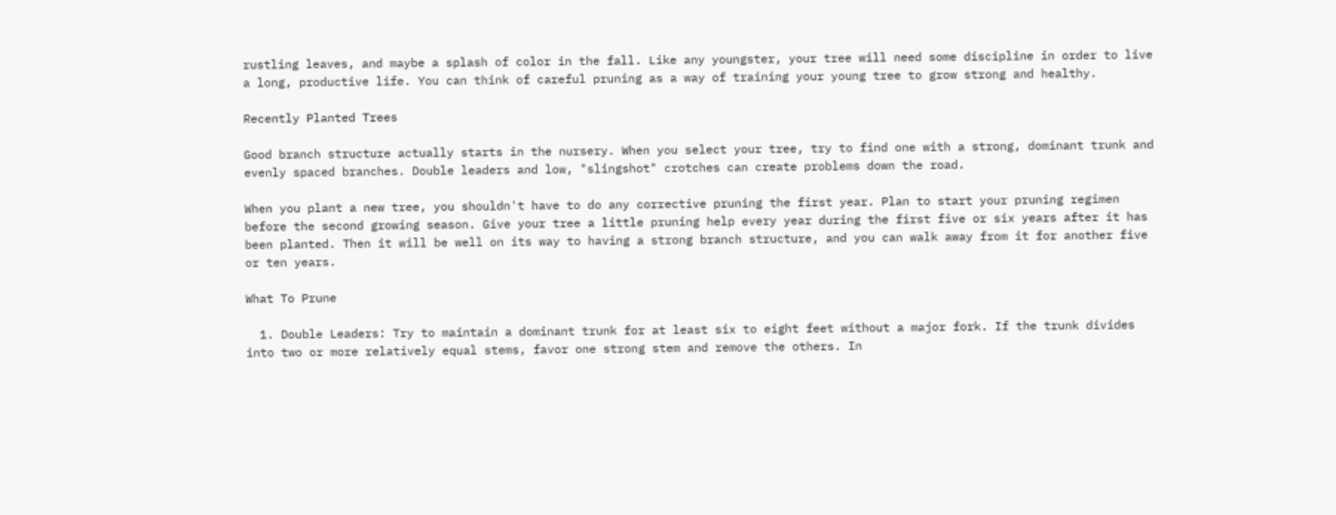rustling leaves, and maybe a splash of color in the fall. Like any youngster, your tree will need some discipline in order to live a long, productive life. You can think of careful pruning as a way of training your young tree to grow strong and healthy.

Recently Planted Trees

Good branch structure actually starts in the nursery. When you select your tree, try to find one with a strong, dominant trunk and evenly spaced branches. Double leaders and low, "slingshot" crotches can create problems down the road.

When you plant a new tree, you shouldn't have to do any corrective pruning the first year. Plan to start your pruning regimen before the second growing season. Give your tree a little pruning help every year during the first five or six years after it has been planted. Then it will be well on its way to having a strong branch structure, and you can walk away from it for another five or ten years.

What To Prune

  1. Double Leaders: Try to maintain a dominant trunk for at least six to eight feet without a major fork. If the trunk divides into two or more relatively equal stems, favor one strong stem and remove the others. In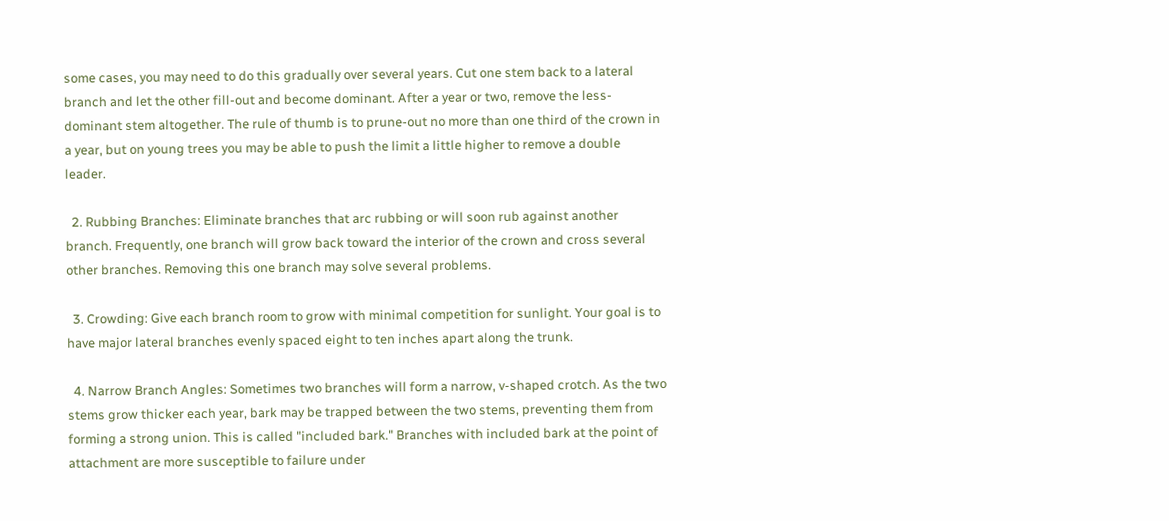some cases, you may need to do this gradually over several years. Cut one stem back to a lateral branch and let the other fill-out and become dominant. After a year or two, remove the less-dominant stem altogether. The rule of thumb is to prune-out no more than one third of the crown in a year, but on young trees you may be able to push the limit a little higher to remove a double leader.

  2. Rubbing Branches: Eliminate branches that arc rubbing or will soon rub against another branch. Frequently, one branch will grow back toward the interior of the crown and cross several other branches. Removing this one branch may solve several problems.

  3. Crowding: Give each branch room to grow with minimal competition for sunlight. Your goal is to have major lateral branches evenly spaced eight to ten inches apart along the trunk.

  4. Narrow Branch Angles: Sometimes two branches will form a narrow, v-shaped crotch. As the two stems grow thicker each year, bark may be trapped between the two stems, preventing them from forming a strong union. This is called "included bark." Branches with included bark at the point of attachment are more susceptible to failure under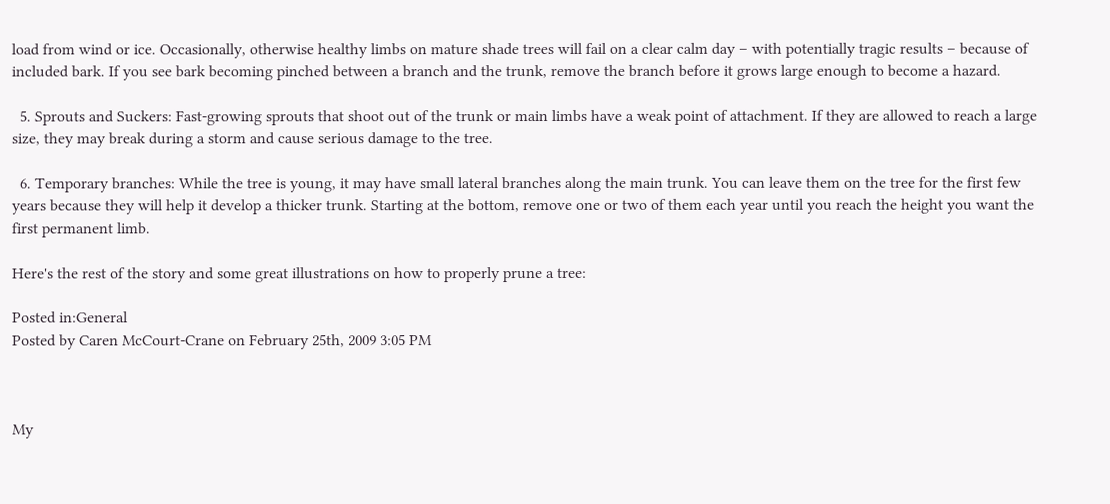load from wind or ice. Occasionally, otherwise healthy limbs on mature shade trees will fail on a clear calm day – with potentially tragic results – because of included bark. If you see bark becoming pinched between a branch and the trunk, remove the branch before it grows large enough to become a hazard.

  5. Sprouts and Suckers: Fast-growing sprouts that shoot out of the trunk or main limbs have a weak point of attachment. If they are allowed to reach a large size, they may break during a storm and cause serious damage to the tree.

  6. Temporary branches: While the tree is young, it may have small lateral branches along the main trunk. You can leave them on the tree for the first few years because they will help it develop a thicker trunk. Starting at the bottom, remove one or two of them each year until you reach the height you want the first permanent limb.

Here's the rest of the story and some great illustrations on how to properly prune a tree:

Posted in:General
Posted by Caren McCourt-Crane on February 25th, 2009 3:05 PM



My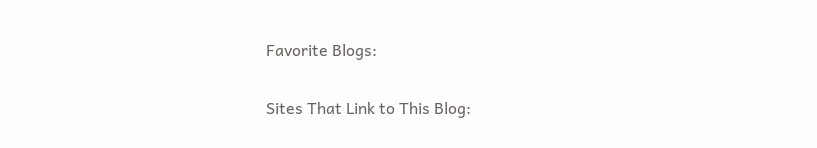Favorite Blogs:

Sites That Link to This Blog: